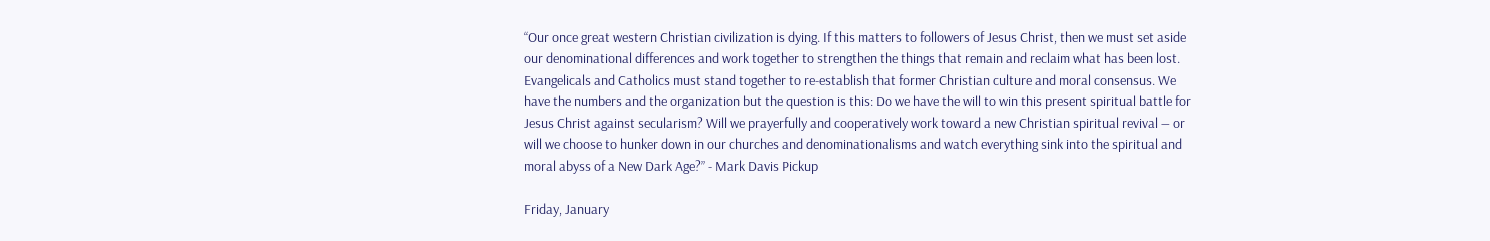“Our once great western Christian civilization is dying. If this matters to followers of Jesus Christ, then we must set aside our denominational differences and work together to strengthen the things that remain and reclaim what has been lost. Evangelicals and Catholics must stand together to re-establish that former Christian culture and moral consensus. We have the numbers and the organization but the question is this: Do we have the will to win this present spiritual battle for Jesus Christ against secularism? Will we prayerfully and cooperatively work toward a new Christian spiritual revival ― or will we choose to hunker down in our churches and denominationalisms and watch everything sink into the spiritual and moral abyss of a New Dark Age?” - Mark Davis Pickup

Friday, January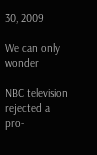30, 2009

We can only wonder

NBC television rejected a pro-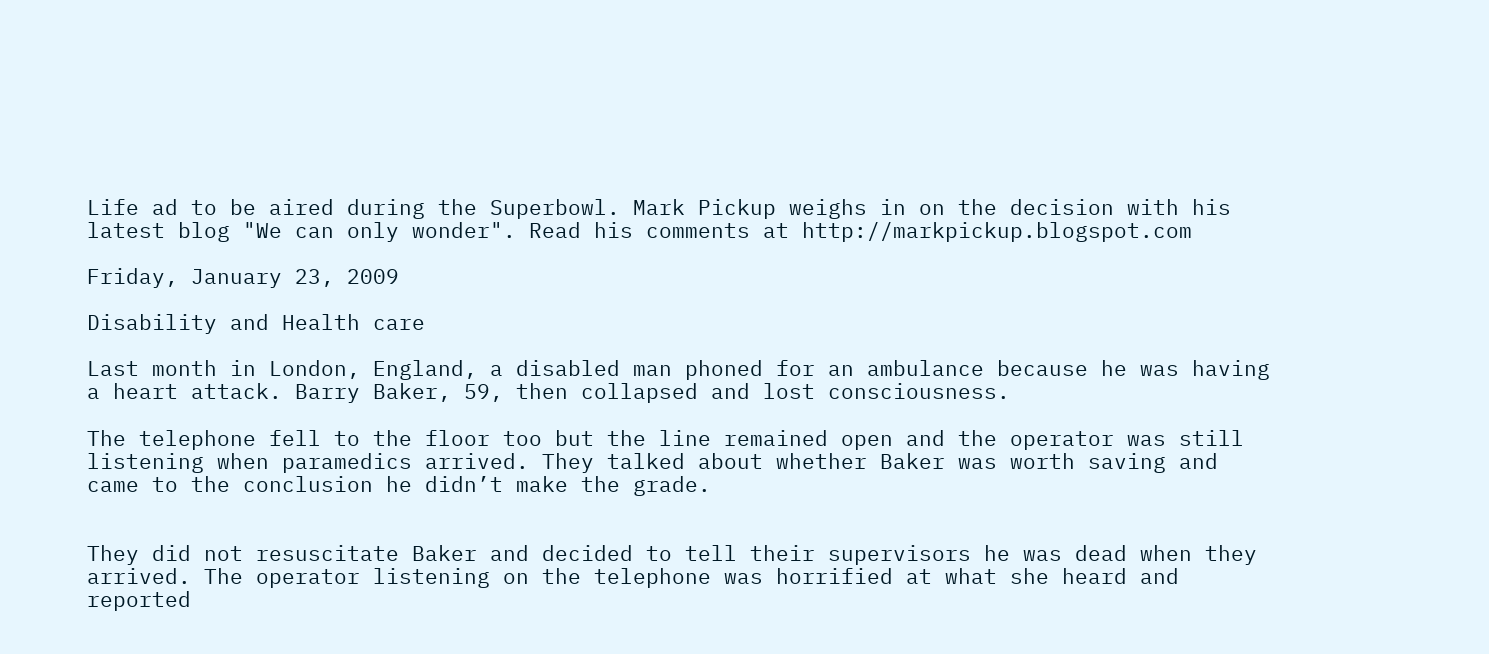Life ad to be aired during the Superbowl. Mark Pickup weighs in on the decision with his latest blog "We can only wonder". Read his comments at http://markpickup.blogspot.com

Friday, January 23, 2009

Disability and Health care

Last month in London, England, a disabled man phoned for an ambulance because he was having a heart attack. Barry Baker, 59, then collapsed and lost consciousness.

The telephone fell to the floor too but the line remained open and the operator was still listening when paramedics arrived. They talked about whether Baker was worth saving and came to the conclusion he didn’t make the grade.


They did not resuscitate Baker and decided to tell their supervisors he was dead when they arrived. The operator listening on the telephone was horrified at what she heard and reported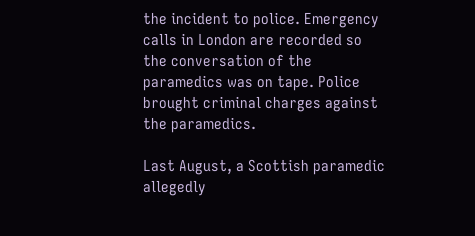the incident to police. Emergency calls in London are recorded so the conversation of the paramedics was on tape. Police brought criminal charges against the paramedics.

Last August, a Scottish paramedic allegedly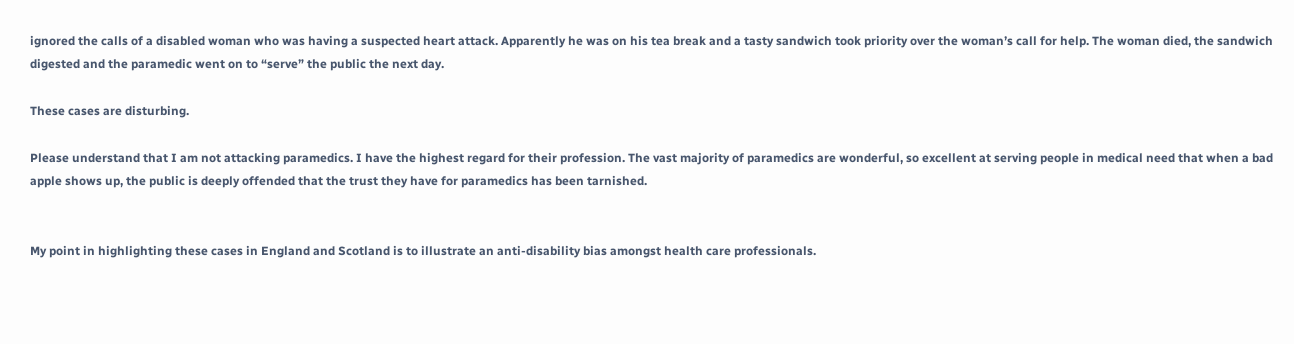ignored the calls of a disabled woman who was having a suspected heart attack. Apparently he was on his tea break and a tasty sandwich took priority over the woman’s call for help. The woman died, the sandwich digested and the paramedic went on to “serve” the public the next day.

These cases are disturbing.

Please understand that I am not attacking paramedics. I have the highest regard for their profession. The vast majority of paramedics are wonderful, so excellent at serving people in medical need that when a bad apple shows up, the public is deeply offended that the trust they have for paramedics has been tarnished.


My point in highlighting these cases in England and Scotland is to illustrate an anti-disability bias amongst health care professionals.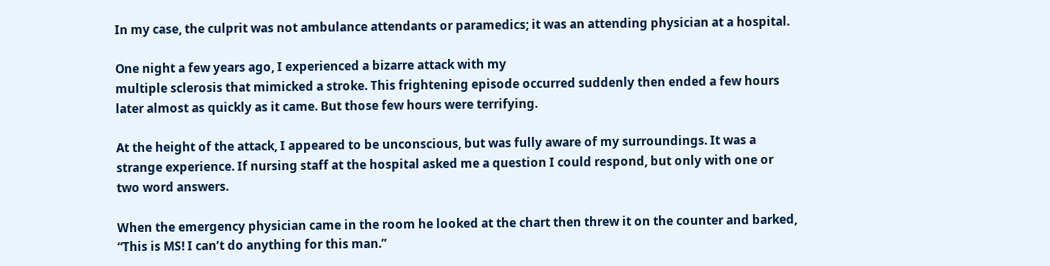In my case, the culprit was not ambulance attendants or paramedics; it was an attending physician at a hospital.

One night a few years ago, I experienced a bizarre attack with my
multiple sclerosis that mimicked a stroke. This frightening episode occurred suddenly then ended a few hours later almost as quickly as it came. But those few hours were terrifying.

At the height of the attack, I appeared to be unconscious, but was fully aware of my surroundings. It was a strange experience. If nursing staff at the hospital asked me a question I could respond, but only with one or two word answers.

When the emergency physician came in the room he looked at the chart then threw it on the counter and barked, “This is MS! I can’t do anything for this man.”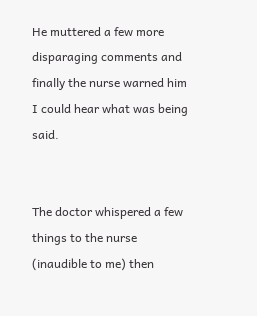He muttered a few more disparaging comments and finally the nurse warned him I could hear what was being said.


The doctor whispered a few things to the nurse (inaudible to me) then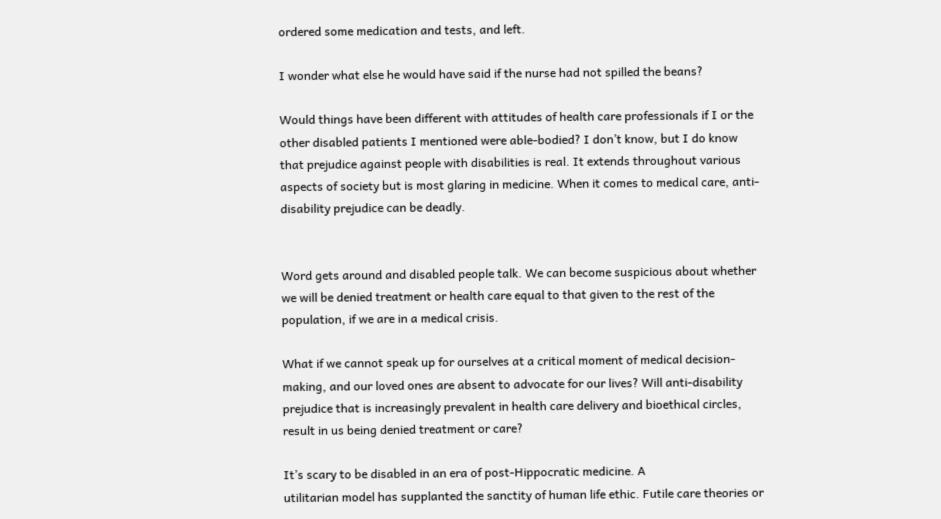ordered some medication and tests, and left.

I wonder what else he would have said if the nurse had not spilled the beans?

Would things have been different with attitudes of health care professionals if I or the other disabled patients I mentioned were able-bodied? I don’t know, but I do know that prejudice against people with disabilities is real. It extends throughout various aspects of society but is most glaring in medicine. When it comes to medical care, anti-disability prejudice can be deadly.


Word gets around and disabled people talk. We can become suspicious about whether we will be denied treatment or health care equal to that given to the rest of the population, if we are in a medical crisis.

What if we cannot speak up for ourselves at a critical moment of medical decision-making, and our loved ones are absent to advocate for our lives? Will anti-disability prejudice that is increasingly prevalent in health care delivery and bioethical circles, result in us being denied treatment or care?

It’s scary to be disabled in an era of post-Hippocratic medicine. A
utilitarian model has supplanted the sanctity of human life ethic. Futile care theories or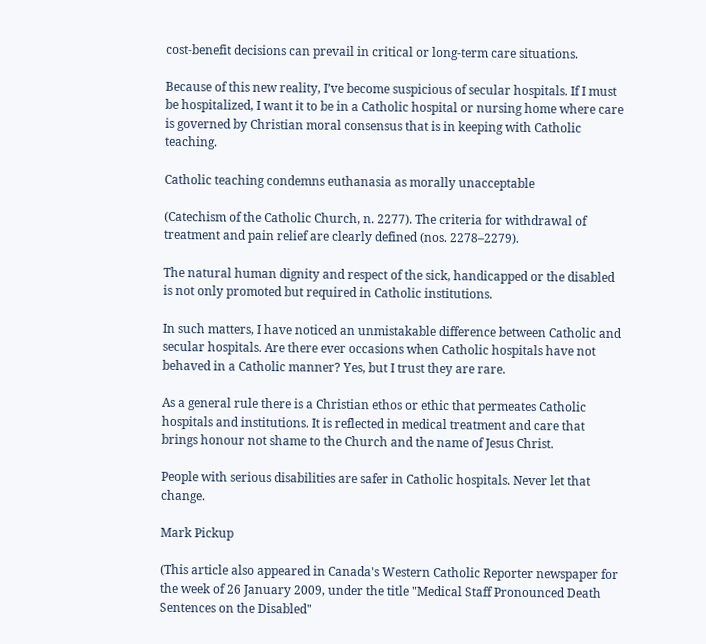cost-benefit decisions can prevail in critical or long-term care situations.

Because of this new reality, I’ve become suspicious of secular hospitals. If I must be hospitalized, I want it to be in a Catholic hospital or nursing home where care is governed by Christian moral consensus that is in keeping with Catholic teaching.

Catholic teaching condemns euthanasia as morally unacceptable

(Catechism of the Catholic Church, n. 2277). The criteria for withdrawal of treatment and pain relief are clearly defined (nos. 2278–2279).

The natural human dignity and respect of the sick, handicapped or the disabled is not only promoted but required in Catholic institutions.

In such matters, I have noticed an unmistakable difference between Catholic and secular hospitals. Are there ever occasions when Catholic hospitals have not behaved in a Catholic manner? Yes, but I trust they are rare.

As a general rule there is a Christian ethos or ethic that permeates Catholic hospitals and institutions. It is reflected in medical treatment and care that brings honour not shame to the Church and the name of Jesus Christ.

People with serious disabilities are safer in Catholic hospitals. Never let that change.

Mark Pickup

(This article also appeared in Canada's Western Catholic Reporter newspaper for the week of 26 January 2009, under the title "Medical Staff Pronounced Death Sentences on the Disabled"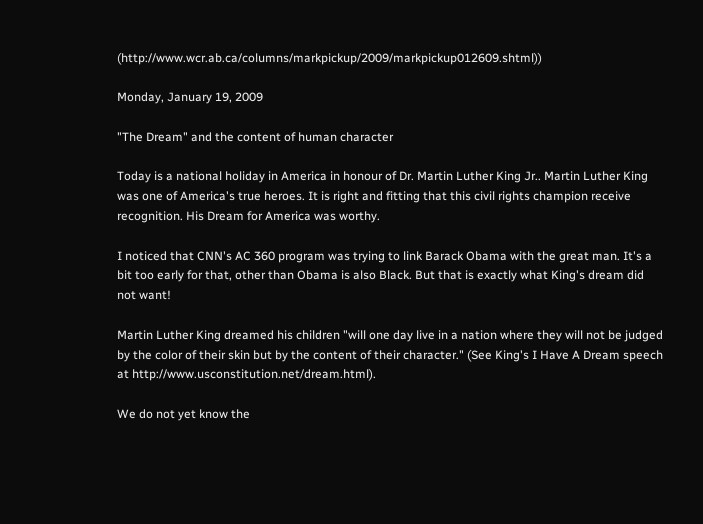(http://www.wcr.ab.ca/columns/markpickup/2009/markpickup012609.shtml))

Monday, January 19, 2009

"The Dream" and the content of human character

Today is a national holiday in America in honour of Dr. Martin Luther King Jr.. Martin Luther King was one of America's true heroes. It is right and fitting that this civil rights champion receive recognition. His Dream for America was worthy.

I noticed that CNN's AC 360 program was trying to link Barack Obama with the great man. It's a bit too early for that, other than Obama is also Black. But that is exactly what King's dream did not want!

Martin Luther King dreamed his children "will one day live in a nation where they will not be judged by the color of their skin but by the content of their character." (See King's I Have A Dream speech at http://www.usconstitution.net/dream.html).

We do not yet know the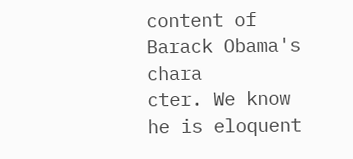content of Barack Obama's chara
cter. We know he is eloquent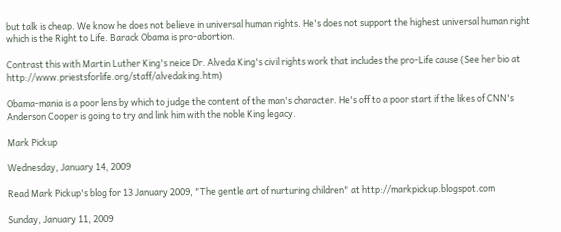but talk is cheap. We know he does not believe in universal human rights. He's does not support the highest universal human right which is the Right to Life. Barack Obama is pro-abortion.

Contrast this with Martin Luther King's neice Dr. Alveda King's civil rights work that includes the pro-Life cause (See her bio at http://www.priestsforlife.org/staff/alvedaking.htm)

Obama-mania is a poor lens by which to judge the content of the man's character. He's off to a poor start if the likes of CNN's Anderson Cooper is going to try and link him with the noble King legacy.

Mark Pickup

Wednesday, January 14, 2009

Read Mark Pickup's blog for 13 January 2009, "The gentle art of nurturing children" at http://markpickup.blogspot.com

Sunday, January 11, 2009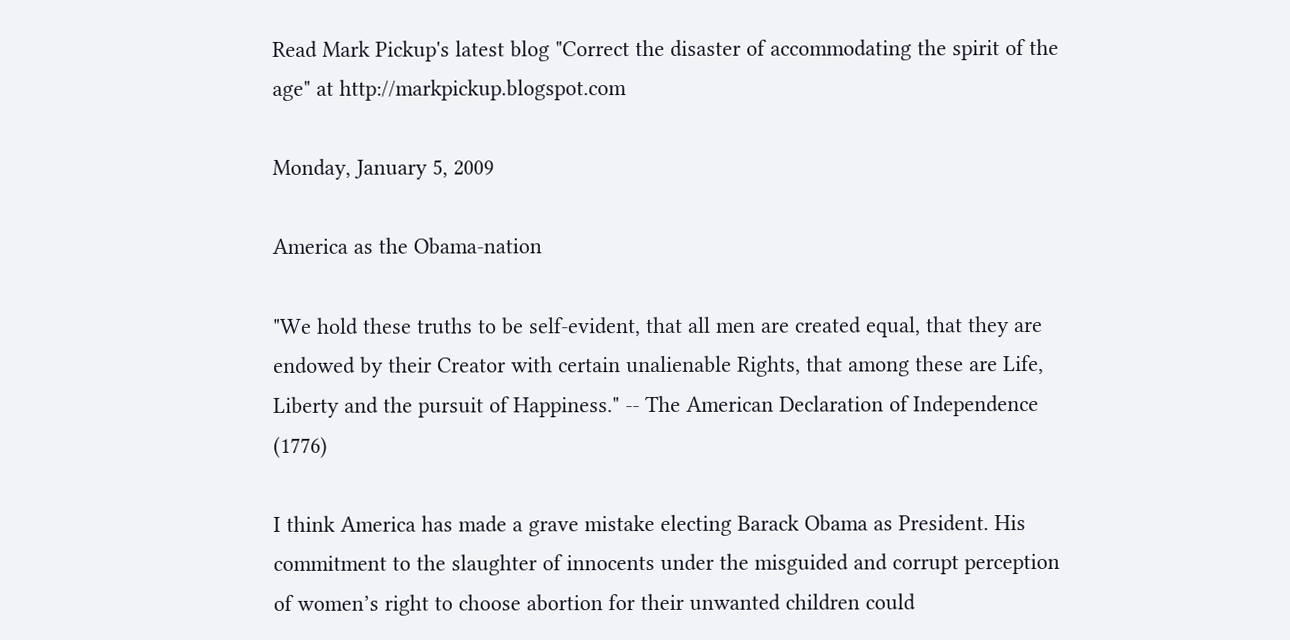Read Mark Pickup's latest blog "Correct the disaster of accommodating the spirit of the age" at http://markpickup.blogspot.com

Monday, January 5, 2009

America as the Obama-nation

"We hold these truths to be self-evident, that all men are created equal, that they are endowed by their Creator with certain unalienable Rights, that among these are Life, Liberty and the pursuit of Happiness." -- The American Declaration of Independence (1776)

I think America has made a grave mistake electing Barack Obama as President. His commitment to the slaughter of innocents under the misguided and corrupt perception of women’s right to choose abortion for their unwanted children could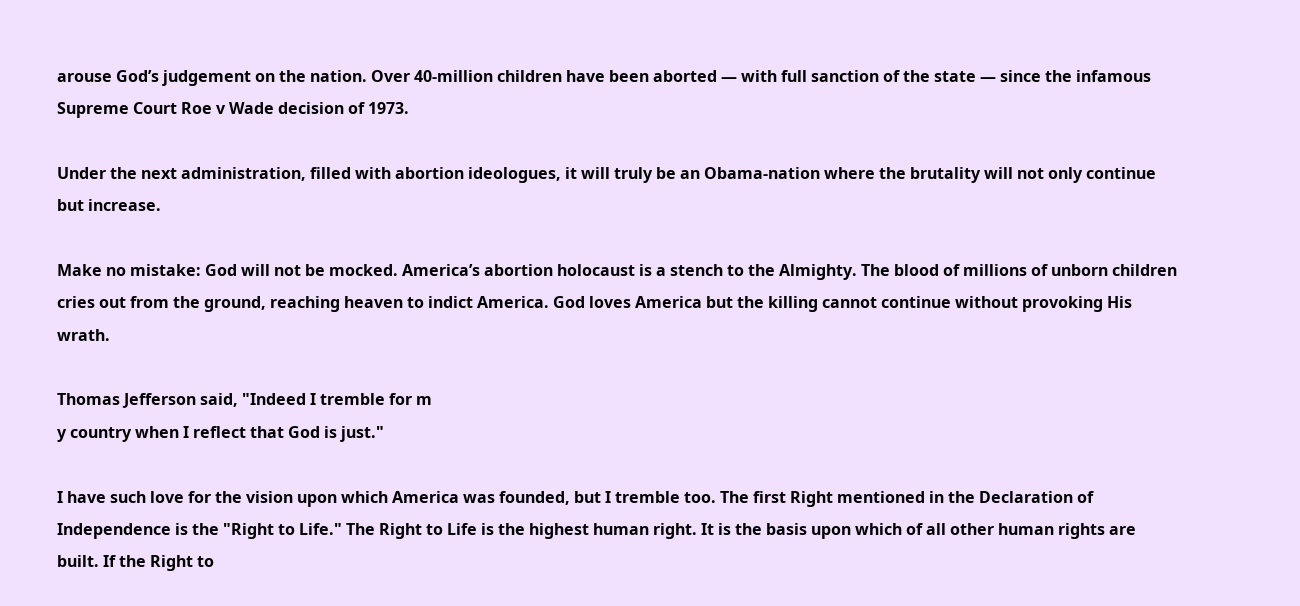arouse God’s judgement on the nation. Over 40-million children have been aborted ― with full sanction of the state ― since the infamous Supreme Court Roe v Wade decision of 1973.

Under the next administration, filled with abortion ideologues, it will truly be an Obama-nation where the brutality will not only continue but increase.

Make no mistake: God will not be mocked. America’s abortion holocaust is a stench to the Almighty. The blood of millions of unborn children cries out from the ground, reaching heaven to indict America. God loves America but the killing cannot continue without provoking His wrath.

Thomas Jefferson said, "Indeed I tremble for m
y country when I reflect that God is just."

I have such love for the vision upon which America was founded, but I tremble too. The first Right mentioned in the Declaration of Independence is the "Right to Life." The Right to Life is the highest human right. It is the basis upon which of all other human rights are built. If the Right to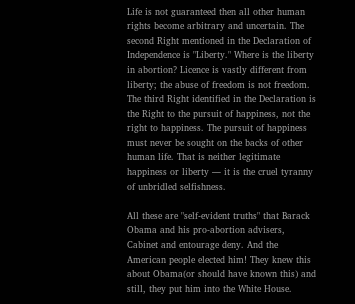Life is not guaranteed then all other human rights become arbitrary and uncertain. The second Right mentioned in the Declaration of Independence is "Liberty." Where is the liberty in abortion? Licence is vastly different from liberty; the abuse of freedom is not freedom. The third Right identified in the Declaration is the Right to the pursuit of happiness, not the right to happiness. The pursuit of happiness must never be sought on the backs of other human life. That is neither legitimate happiness or liberty ― it is the cruel tyranny of unbridled selfishness.

All these are "self-evident truths" that Barack Obama and his pro-abortion advisers, Cabinet and entourage deny. And the American people elected him! They knew this about Obama(or should have known this) and still, they put him into the White House.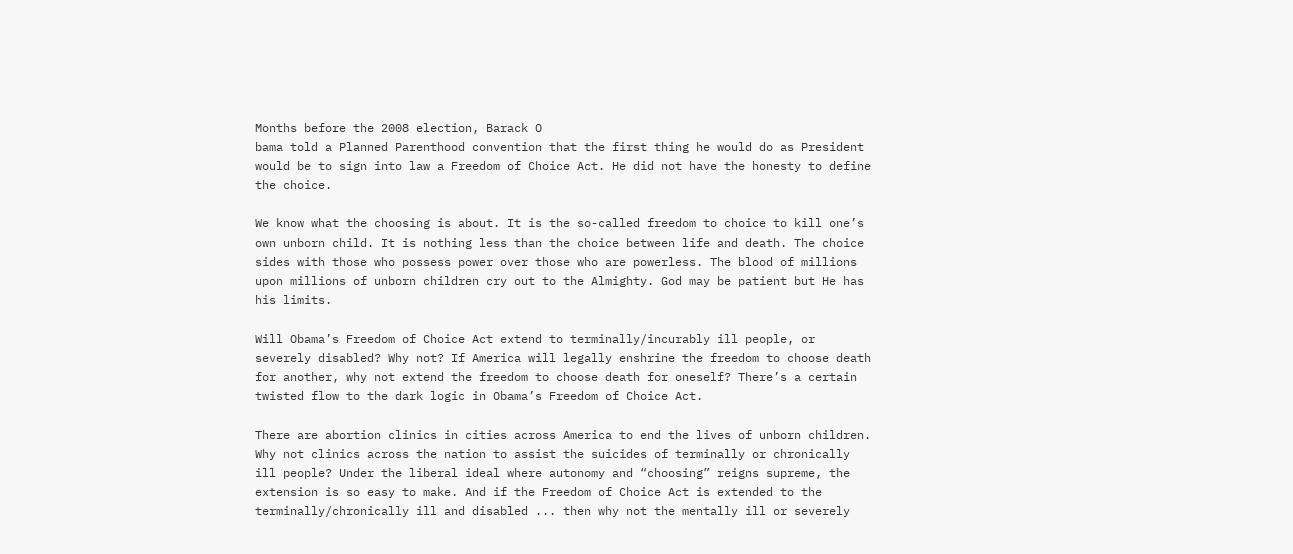Months before the 2008 election, Barack O
bama told a Planned Parenthood convention that the first thing he would do as President would be to sign into law a Freedom of Choice Act. He did not have the honesty to define the choice.

We know what the choosing is about. It is the so-called freedom to choice to kill one’s own unborn child. It is nothing less than the choice between life and death. The choice sides with those who possess power over those who are powerless. The blood of millions upon millions of unborn children cry out to the Almighty. God may be patient but He has his limits.

Will Obama’s Freedom of Choice Act extend to terminally/incurably ill people, or severely disabled? Why not? If America will legally enshrine the freedom to choose death for another, why not extend the freedom to choose death for oneself? There’s a certain twisted flow to the dark logic in Obama’s Freedom of Choice Act.

There are abortion clinics in cities across America to end the lives of unborn children. Why not clinics across the nation to assist the suicides of terminally or chronically ill people? Under the liberal ideal where autonomy and “choosing” reigns supreme, the extension is so easy to make. And if the Freedom of Choice Act is extended to the terminally/chronically ill and disabled ... then why not the mentally ill or severely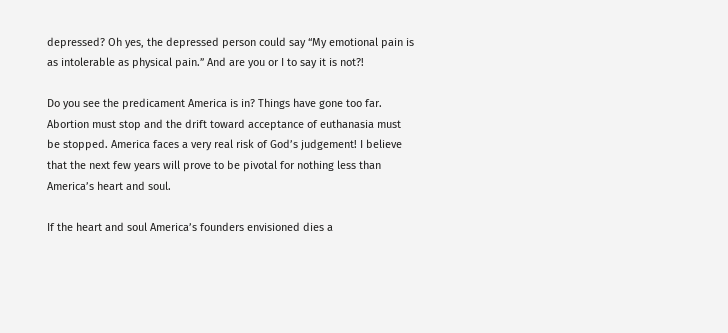depressed? Oh yes, the depressed person could say “My emotional pain is as intolerable as physical pain.” And are you or I to say it is not?!

Do you see the predicament America is in? Things have gone too far. Abortion must stop and the drift toward acceptance of euthanasia must be stopped. America faces a very real risk of God’s judgement! I believe that the next few years will prove to be pivotal for nothing less than America’s heart and soul.

If the heart and soul America’s founders envisioned dies a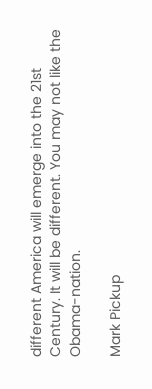different America will emerge into the 21st Century. It will be different. You may not like the Obama-nation.

Mark Pickup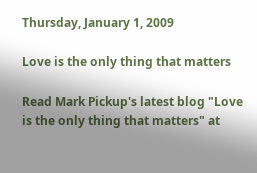Thursday, January 1, 2009

Love is the only thing that matters

Read Mark Pickup's latest blog "Love is the only thing that matters" at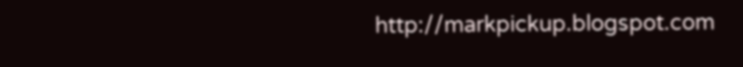http://markpickup.blogspot.com